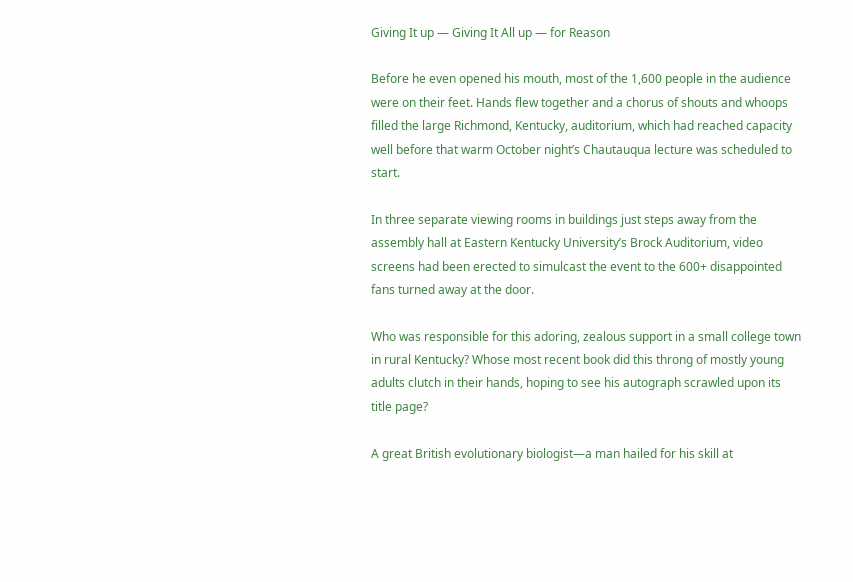Giving It up — Giving It All up — for Reason

Before he even opened his mouth, most of the 1,600 people in the audience were on their feet. Hands flew together and a chorus of shouts and whoops filled the large Richmond, Kentucky, auditorium, which had reached capacity well before that warm October night’s Chautauqua lecture was scheduled to start.

In three separate viewing rooms in buildings just steps away from the assembly hall at Eastern Kentucky University’s Brock Auditorium, video screens had been erected to simulcast the event to the 600+ disappointed fans turned away at the door.

Who was responsible for this adoring, zealous support in a small college town in rural Kentucky? Whose most recent book did this throng of mostly young adults clutch in their hands, hoping to see his autograph scrawled upon its title page?

A great British evolutionary biologist—a man hailed for his skill at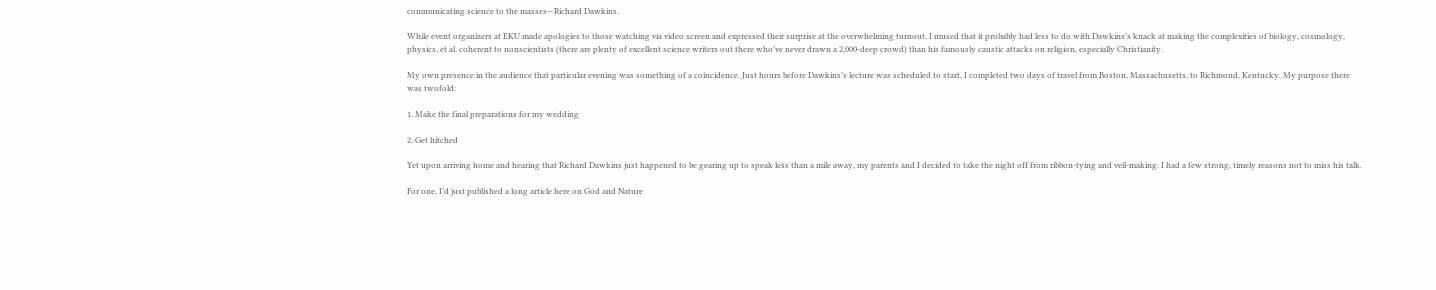communicating science to the masses—Richard Dawkins.

While event organizers at EKU made apologies to those watching via video screen and expressed their surprise at the overwhelming turnout, I mused that it probably had less to do with Dawkins’s knack at making the complexities of biology, cosmology, physics, et al. coherent to nonscientists (there are plenty of excellent science writers out there who’ve never drawn a 2,000-deep crowd) than his famously caustic attacks on religion, especially Christianity.

My own presence in the audience that particular evening was something of a coincidence. Just hours before Dawkins’s lecture was scheduled to start, I completed two days of travel from Boston, Massachusetts, to Richmond, Kentucky. My purpose there was twofold:

1. Make the final preparations for my wedding

2. Get hitched

Yet upon arriving home and hearing that Richard Dawkins just happened to be gearing up to speak less than a mile away, my parents and I decided to take the night off from ribbon-tying and veil-making. I had a few strong, timely reasons not to miss his talk.

For one, I’d just published a long article here on God and Nature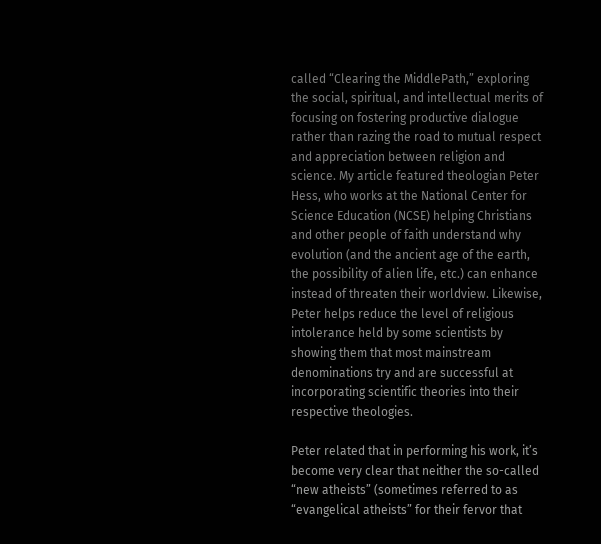called “Clearing the MiddlePath,” exploring the social, spiritual, and intellectual merits of focusing on fostering productive dialogue rather than razing the road to mutual respect and appreciation between religion and science. My article featured theologian Peter Hess, who works at the National Center for Science Education (NCSE) helping Christians and other people of faith understand why evolution (and the ancient age of the earth, the possibility of alien life, etc.) can enhance instead of threaten their worldview. Likewise, Peter helps reduce the level of religious intolerance held by some scientists by showing them that most mainstream denominations try and are successful at incorporating scientific theories into their respective theologies.

Peter related that in performing his work, it’s become very clear that neither the so-called  “new atheists” (sometimes referred to as  “evangelical atheists” for their fervor that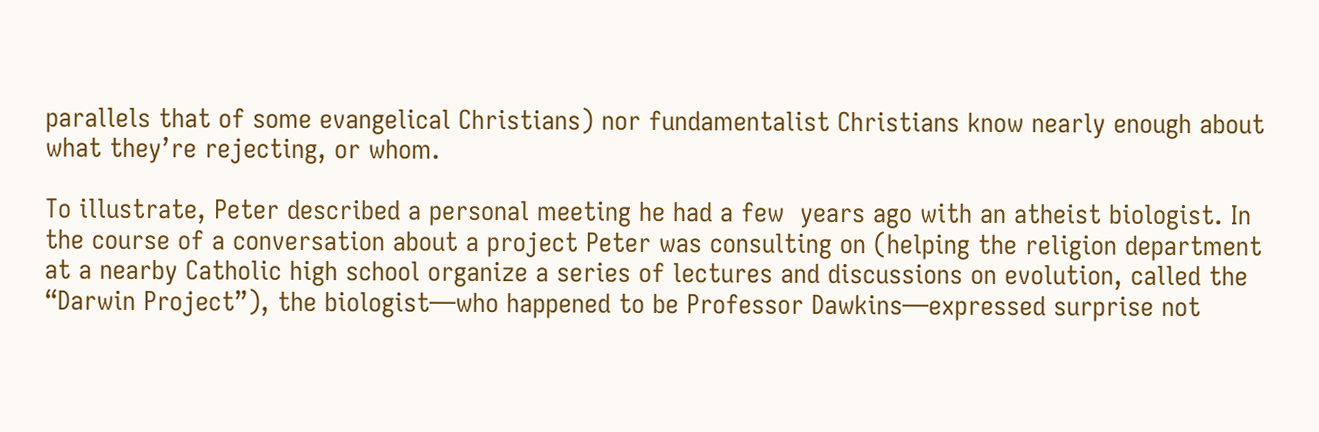parallels that of some evangelical Christians) nor fundamentalist Christians know nearly enough about what they’re rejecting, or whom.

To illustrate, Peter described a personal meeting he had a few  years ago with an atheist biologist. In the course of a conversation about a project Peter was consulting on (helping the religion department at a nearby Catholic high school organize a series of lectures and discussions on evolution, called the “Darwin Project”), the biologist—who happened to be Professor Dawkins—expressed surprise not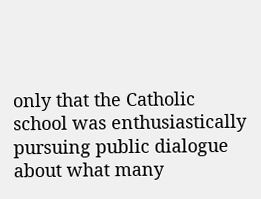only that the Catholic school was enthusiastically pursuing public dialogue about what many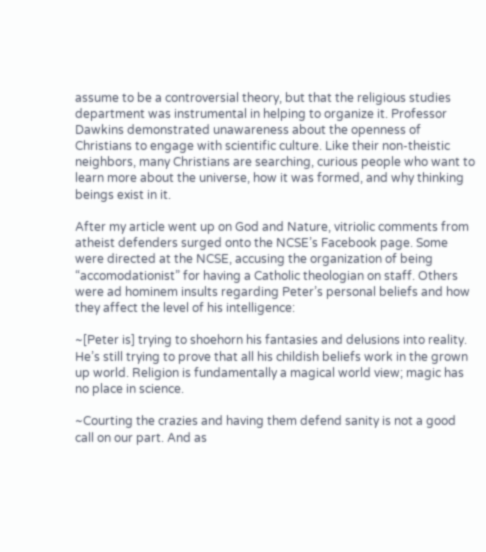assume to be a controversial theory, but that the religious studies department was instrumental in helping to organize it. Professor Dawkins demonstrated unawareness about the openness of Christians to engage with scientific culture. Like their non-theistic neighbors, many Christians are searching, curious people who want to learn more about the universe, how it was formed, and why thinking beings exist in it.

After my article went up on God and Nature, vitriolic comments from atheist defenders surged onto the NCSE’s Facebook page. Some were directed at the NCSE, accusing the organization of being “accomodationist” for having a Catholic theologian on staff. Others were ad hominem insults regarding Peter’s personal beliefs and how they affect the level of his intelligence:

~[Peter is] trying to shoehorn his fantasies and delusions into reality. He’s still trying to prove that all his childish beliefs work in the grown up world. Religion is fundamentally a magical world view; magic has no place in science.

~Courting the crazies and having them defend sanity is not a good call on our part. And as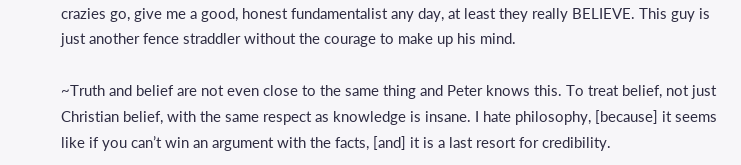crazies go, give me a good, honest fundamentalist any day, at least they really BELIEVE. This guy is just another fence straddler without the courage to make up his mind.

~Truth and belief are not even close to the same thing and Peter knows this. To treat belief, not just Christian belief, with the same respect as knowledge is insane. I hate philosophy, [because] it seems like if you can’t win an argument with the facts, [and] it is a last resort for credibility.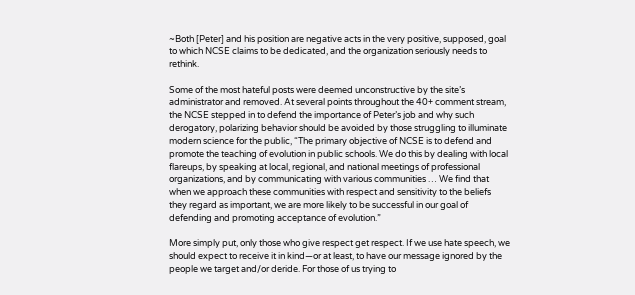~Both [Peter] and his position are negative acts in the very positive, supposed, goal to which NCSE claims to be dedicated, and the organization seriously needs to rethink.

Some of the most hateful posts were deemed unconstructive by the site’s administrator and removed. At several points throughout the 40+ comment stream, the NCSE stepped in to defend the importance of Peter’s job and why such derogatory, polarizing behavior should be avoided by those struggling to illuminate modern science for the public, “The primary objective of NCSE is to defend and promote the teaching of evolution in public schools. We do this by dealing with local flareups, by speaking at local, regional, and national meetings of professional organizations, and by communicating with various communities … We find that when we approach these communities with respect and sensitivity to the beliefs they regard as important, we are more likely to be successful in our goal of defending and promoting acceptance of evolution.”

More simply put, only those who give respect get respect. If we use hate speech, we should expect to receive it in kind—or at least, to have our message ignored by the people we target and/or deride. For those of us trying to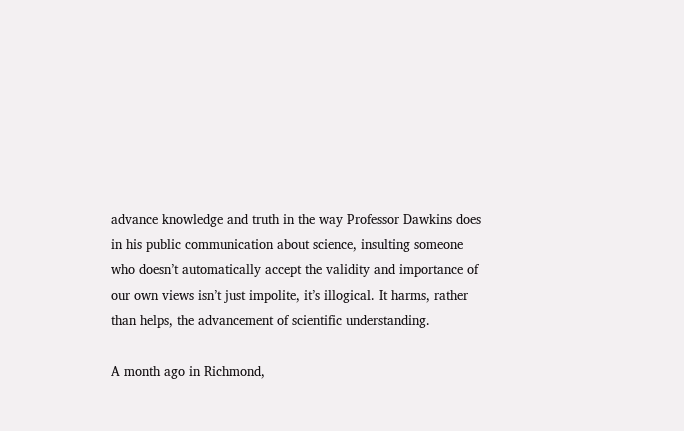advance knowledge and truth in the way Professor Dawkins does in his public communication about science, insulting someone who doesn’t automatically accept the validity and importance of our own views isn’t just impolite, it’s illogical. It harms, rather than helps, the advancement of scientific understanding.

A month ago in Richmond,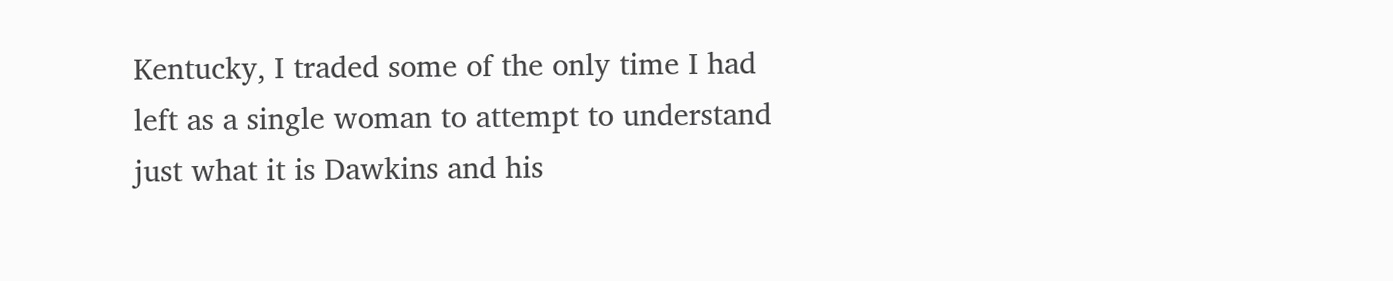Kentucky, I traded some of the only time I had left as a single woman to attempt to understand just what it is Dawkins and his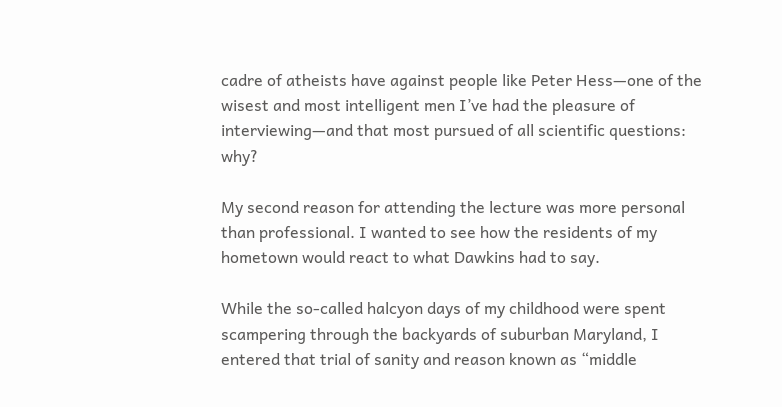cadre of atheists have against people like Peter Hess—one of the wisest and most intelligent men I’ve had the pleasure of interviewing—and that most pursued of all scientific questions: why?

My second reason for attending the lecture was more personal than professional. I wanted to see how the residents of my hometown would react to what Dawkins had to say.

While the so-called halcyon days of my childhood were spent scampering through the backyards of suburban Maryland, I entered that trial of sanity and reason known as “middle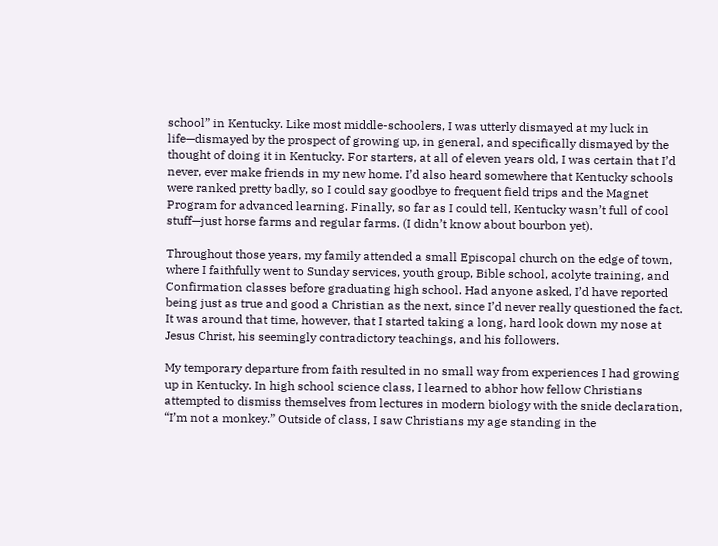school” in Kentucky. Like most middle-schoolers, I was utterly dismayed at my luck in life—dismayed by the prospect of growing up, in general, and specifically dismayed by the thought of doing it in Kentucky. For starters, at all of eleven years old, I was certain that I’d never, ever make friends in my new home. I’d also heard somewhere that Kentucky schools were ranked pretty badly, so I could say goodbye to frequent field trips and the Magnet Program for advanced learning. Finally, so far as I could tell, Kentucky wasn’t full of cool stuff—just horse farms and regular farms. (I didn’t know about bourbon yet).

Throughout those years, my family attended a small Episcopal church on the edge of town, where I faithfully went to Sunday services, youth group, Bible school, acolyte training, and Confirmation classes before graduating high school. Had anyone asked, I’d have reported being just as true and good a Christian as the next, since I’d never really questioned the fact. It was around that time, however, that I started taking a long, hard look down my nose at Jesus Christ, his seemingly contradictory teachings, and his followers.

My temporary departure from faith resulted in no small way from experiences I had growing up in Kentucky. In high school science class, I learned to abhor how fellow Christians attempted to dismiss themselves from lectures in modern biology with the snide declaration, “I’m not a monkey.” Outside of class, I saw Christians my age standing in the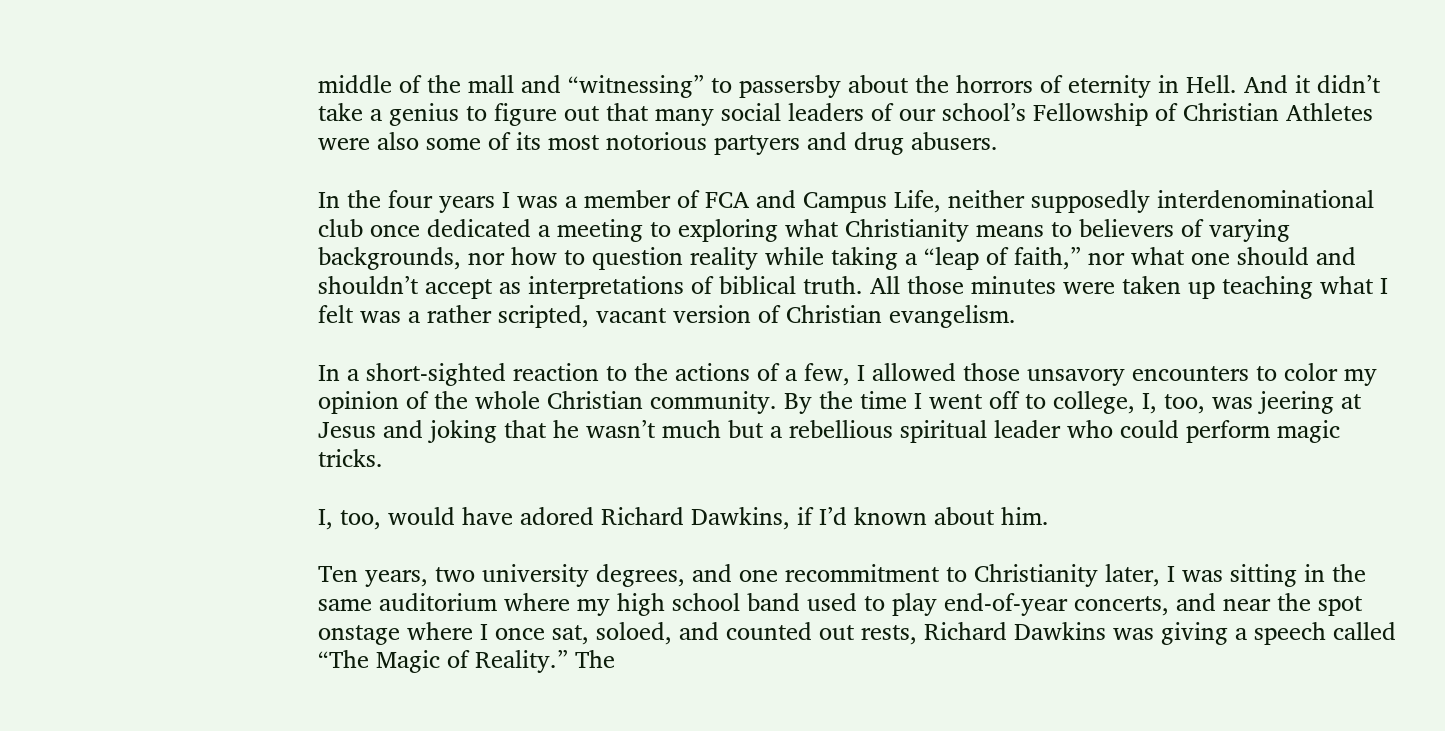middle of the mall and “witnessing” to passersby about the horrors of eternity in Hell. And it didn’t take a genius to figure out that many social leaders of our school’s Fellowship of Christian Athletes were also some of its most notorious partyers and drug abusers.

In the four years I was a member of FCA and Campus Life, neither supposedly interdenominational club once dedicated a meeting to exploring what Christianity means to believers of varying backgrounds, nor how to question reality while taking a “leap of faith,” nor what one should and shouldn’t accept as interpretations of biblical truth. All those minutes were taken up teaching what I felt was a rather scripted, vacant version of Christian evangelism.

In a short-sighted reaction to the actions of a few, I allowed those unsavory encounters to color my opinion of the whole Christian community. By the time I went off to college, I, too, was jeering at Jesus and joking that he wasn’t much but a rebellious spiritual leader who could perform magic tricks.

I, too, would have adored Richard Dawkins, if I’d known about him.

Ten years, two university degrees, and one recommitment to Christianity later, I was sitting in the same auditorium where my high school band used to play end-of-year concerts, and near the spot onstage where I once sat, soloed, and counted out rests, Richard Dawkins was giving a speech called “The Magic of Reality.” The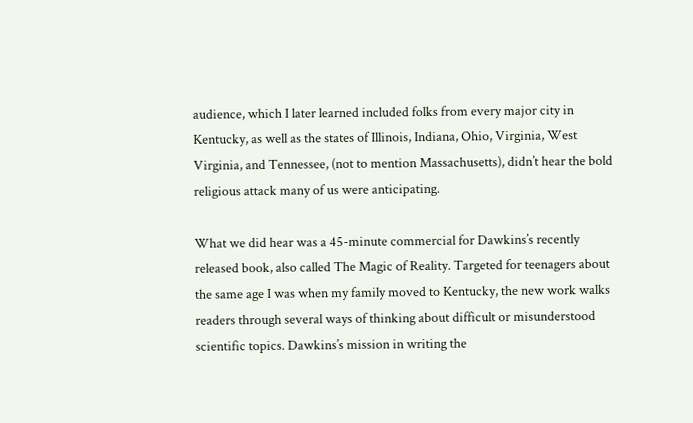audience, which I later learned included folks from every major city in Kentucky, as well as the states of Illinois, Indiana, Ohio, Virginia, West Virginia, and Tennessee, (not to mention Massachusetts), didn’t hear the bold religious attack many of us were anticipating.

What we did hear was a 45-minute commercial for Dawkins’s recently released book, also called The Magic of Reality. Targeted for teenagers about the same age I was when my family moved to Kentucky, the new work walks readers through several ways of thinking about difficult or misunderstood scientific topics. Dawkins’s mission in writing the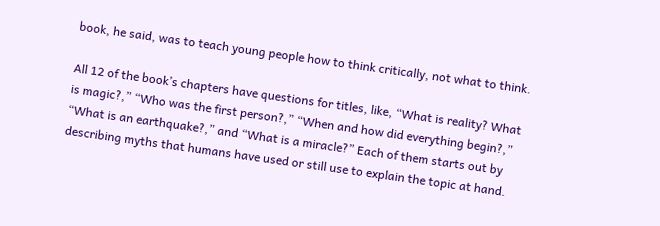book, he said, was to teach young people how to think critically, not what to think.

All 12 of the book’s chapters have questions for titles, like, “What is reality? What is magic?,” “Who was the first person?,” “When and how did everything begin?,” “What is an earthquake?,” and “What is a miracle?” Each of them starts out by describing myths that humans have used or still use to explain the topic at hand.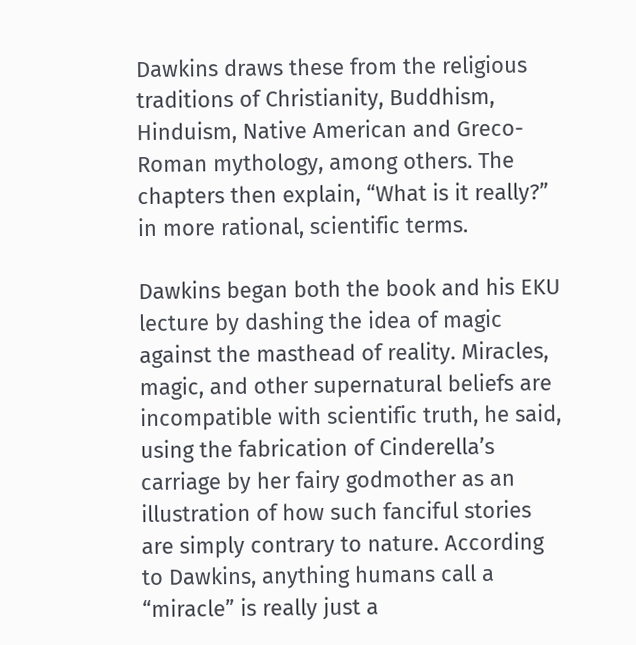Dawkins draws these from the religious traditions of Christianity, Buddhism, Hinduism, Native American and Greco-Roman mythology, among others. The chapters then explain, “What is it really?” in more rational, scientific terms.

Dawkins began both the book and his EKU lecture by dashing the idea of magic against the masthead of reality. Miracles, magic, and other supernatural beliefs are incompatible with scientific truth, he said, using the fabrication of Cinderella’s carriage by her fairy godmother as an illustration of how such fanciful stories are simply contrary to nature. According to Dawkins, anything humans call a “miracle” is really just a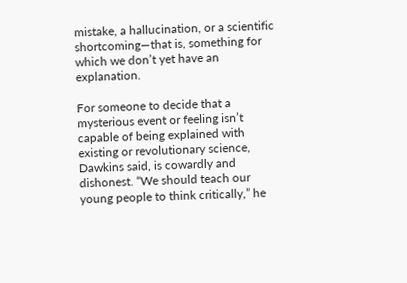mistake, a hallucination, or a scientific shortcoming—that is, something for which we don’t yet have an explanation.

For someone to decide that a mysterious event or feeling isn’t capable of being explained with existing or revolutionary science, Dawkins said, is cowardly and dishonest. “We should teach our young people to think critically,” he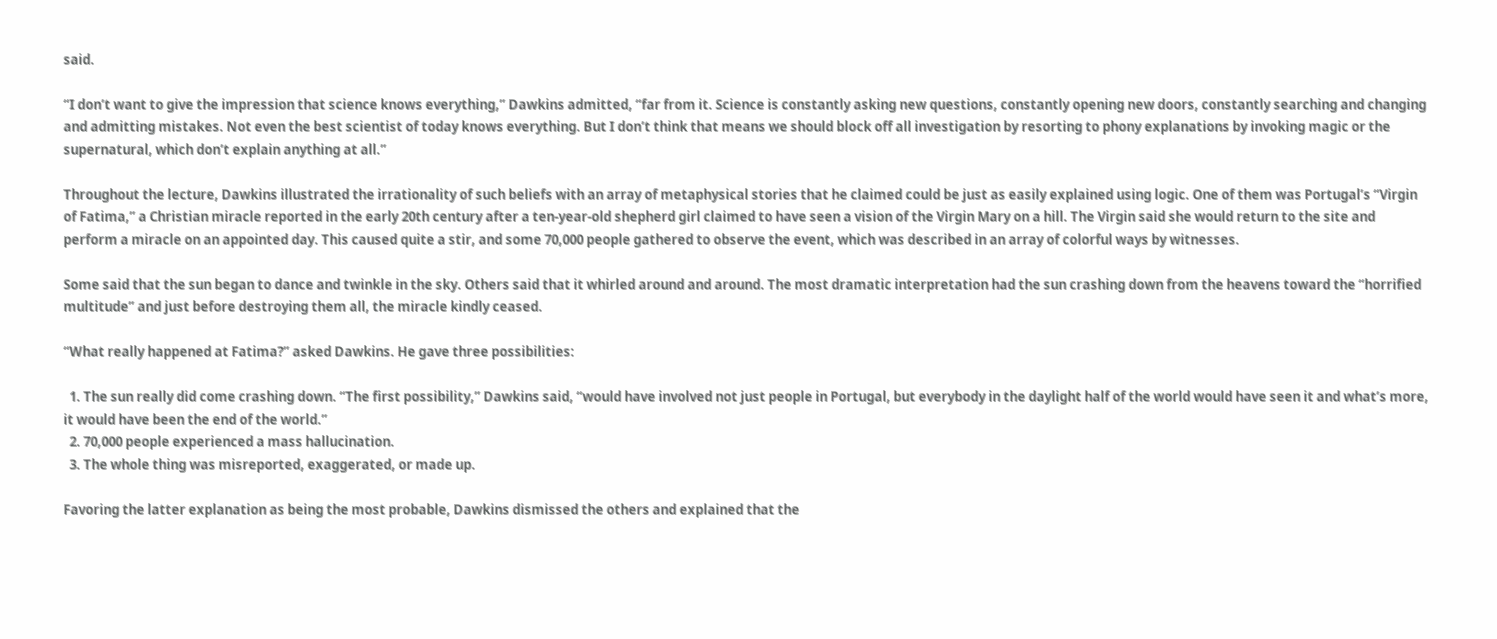said.

“I don’t want to give the impression that science knows everything,” Dawkins admitted, “far from it. Science is constantly asking new questions, constantly opening new doors, constantly searching and changing and admitting mistakes. Not even the best scientist of today knows everything. But I don’t think that means we should block off all investigation by resorting to phony explanations by invoking magic or the supernatural, which don’t explain anything at all.”

Throughout the lecture, Dawkins illustrated the irrationality of such beliefs with an array of metaphysical stories that he claimed could be just as easily explained using logic. One of them was Portugal’s “Virgin of Fatima,” a Christian miracle reported in the early 20th century after a ten-year-old shepherd girl claimed to have seen a vision of the Virgin Mary on a hill. The Virgin said she would return to the site and perform a miracle on an appointed day. This caused quite a stir, and some 70,000 people gathered to observe the event, which was described in an array of colorful ways by witnesses.

Some said that the sun began to dance and twinkle in the sky. Others said that it whirled around and around. The most dramatic interpretation had the sun crashing down from the heavens toward the “horrified multitude” and just before destroying them all, the miracle kindly ceased.

“What really happened at Fatima?” asked Dawkins. He gave three possibilities:

  1. The sun really did come crashing down. “The first possibility,” Dawkins said, “would have involved not just people in Portugal, but everybody in the daylight half of the world would have seen it and what’s more, it would have been the end of the world.”
  2. 70,000 people experienced a mass hallucination.
  3. The whole thing was misreported, exaggerated, or made up.

Favoring the latter explanation as being the most probable, Dawkins dismissed the others and explained that the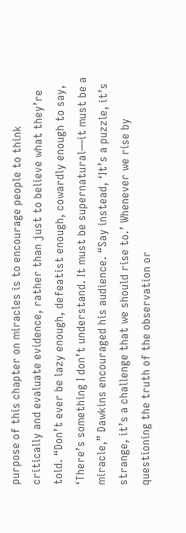purpose of this chapter on miracles is to encourage people to think critically and evaluate evidence, rather than just to believe what they’re told. “Don’t ever be lazy enough, defeatist enough, cowardly enough to say, ‘There’s something I don’t understand. It must be supernatural—it must be a miracle,” Dawkins encouraged his audience. “Say instead, ‘It’s a puzzle, it’s strange, it’s a challenge that we should rise to.’ Whenever we rise by questioning the truth of the observation or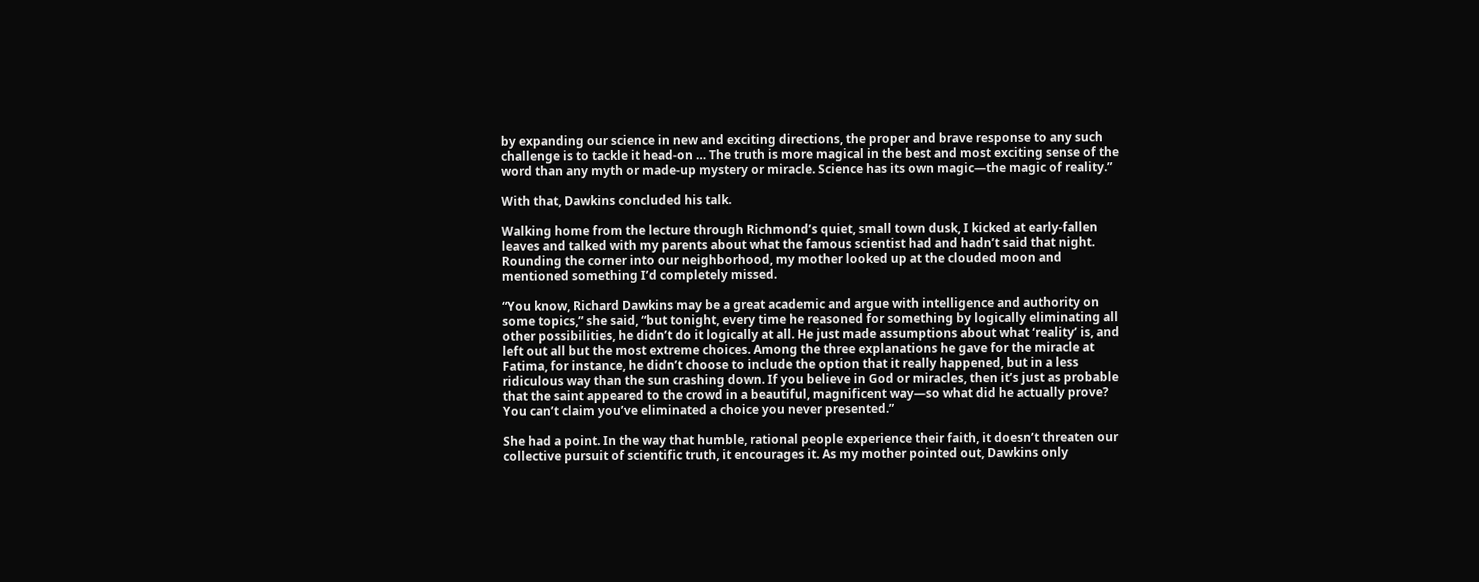by expanding our science in new and exciting directions, the proper and brave response to any such challenge is to tackle it head-on … The truth is more magical in the best and most exciting sense of the word than any myth or made-up mystery or miracle. Science has its own magic—the magic of reality.”

With that, Dawkins concluded his talk.

Walking home from the lecture through Richmond’s quiet, small town dusk, I kicked at early-fallen leaves and talked with my parents about what the famous scientist had and hadn’t said that night. Rounding the corner into our neighborhood, my mother looked up at the clouded moon and mentioned something I’d completely missed.

“You know, Richard Dawkins may be a great academic and argue with intelligence and authority on some topics,” she said, “but tonight, every time he reasoned for something by logically eliminating all other possibilities, he didn’t do it logically at all. He just made assumptions about what ‘reality’ is, and left out all but the most extreme choices. Among the three explanations he gave for the miracle at Fatima, for instance, he didn’t choose to include the option that it really happened, but in a less ridiculous way than the sun crashing down. If you believe in God or miracles, then it’s just as probable that the saint appeared to the crowd in a beautiful, magnificent way—so what did he actually prove? You can’t claim you’ve eliminated a choice you never presented.”

She had a point. In the way that humble, rational people experience their faith, it doesn’t threaten our collective pursuit of scientific truth, it encourages it. As my mother pointed out, Dawkins only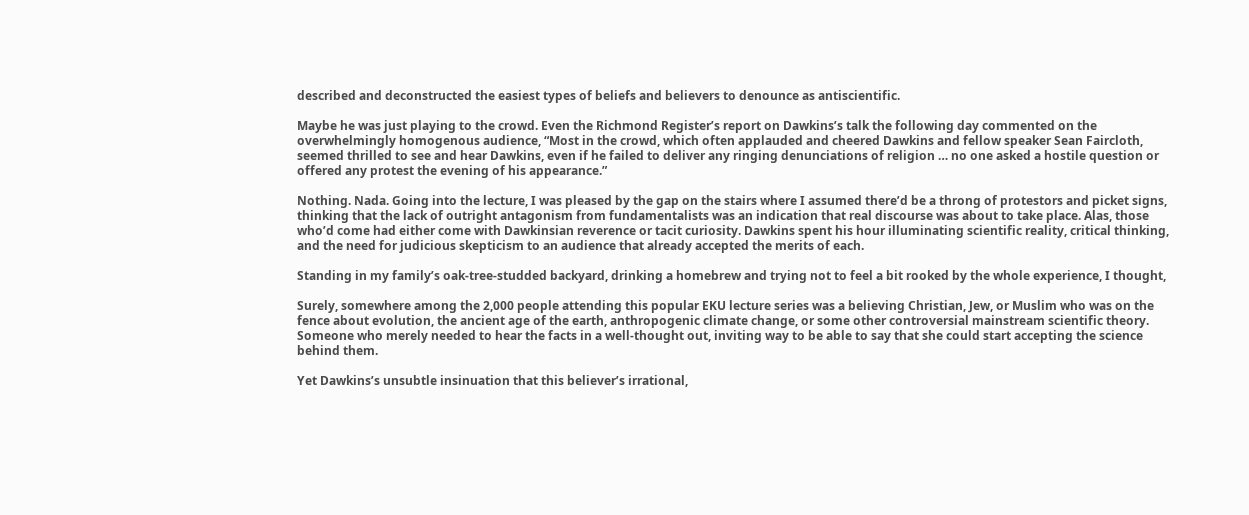described and deconstructed the easiest types of beliefs and believers to denounce as antiscientific.

Maybe he was just playing to the crowd. Even the Richmond Register’s report on Dawkins’s talk the following day commented on the overwhelmingly homogenous audience, “Most in the crowd, which often applauded and cheered Dawkins and fellow speaker Sean Faircloth, seemed thrilled to see and hear Dawkins, even if he failed to deliver any ringing denunciations of religion … no one asked a hostile question or offered any protest the evening of his appearance.”

Nothing. Nada. Going into the lecture, I was pleased by the gap on the stairs where I assumed there’d be a throng of protestors and picket signs, thinking that the lack of outright antagonism from fundamentalists was an indication that real discourse was about to take place. Alas, those who’d come had either come with Dawkinsian reverence or tacit curiosity. Dawkins spent his hour illuminating scientific reality, critical thinking, and the need for judicious skepticism to an audience that already accepted the merits of each.

Standing in my family’s oak-tree-studded backyard, drinking a homebrew and trying not to feel a bit rooked by the whole experience, I thought,

Surely, somewhere among the 2,000 people attending this popular EKU lecture series was a believing Christian, Jew, or Muslim who was on the fence about evolution, the ancient age of the earth, anthropogenic climate change, or some other controversial mainstream scientific theory. Someone who merely needed to hear the facts in a well-thought out, inviting way to be able to say that she could start accepting the science behind them.

Yet Dawkins’s unsubtle insinuation that this believer’s irrational,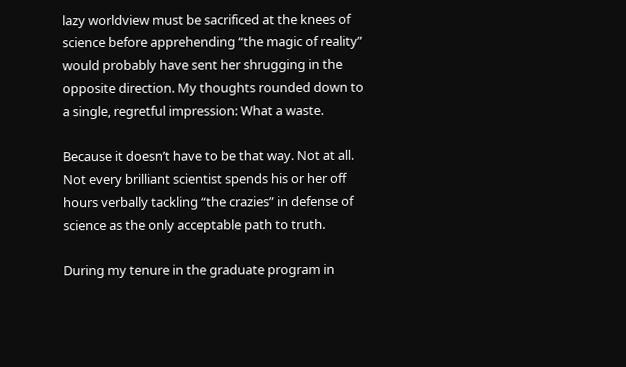lazy worldview must be sacrificed at the knees of science before apprehending “the magic of reality” would probably have sent her shrugging in the opposite direction. My thoughts rounded down to a single, regretful impression: What a waste.

Because it doesn’t have to be that way. Not at all. Not every brilliant scientist spends his or her off hours verbally tackling “the crazies” in defense of science as the only acceptable path to truth.

During my tenure in the graduate program in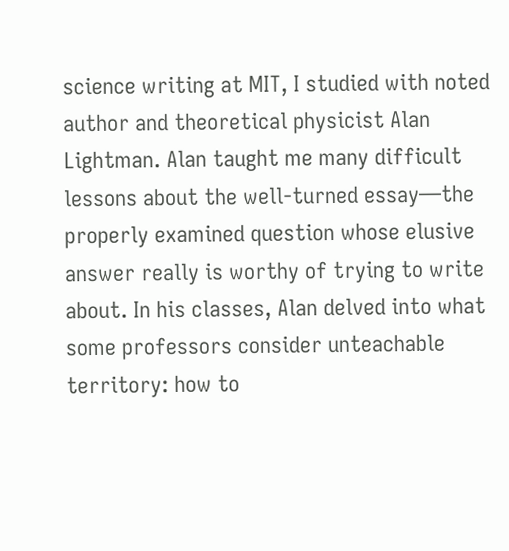science writing at MIT, I studied with noted author and theoretical physicist Alan Lightman. Alan taught me many difficult lessons about the well-turned essay—the properly examined question whose elusive answer really is worthy of trying to write about. In his classes, Alan delved into what some professors consider unteachable territory: how to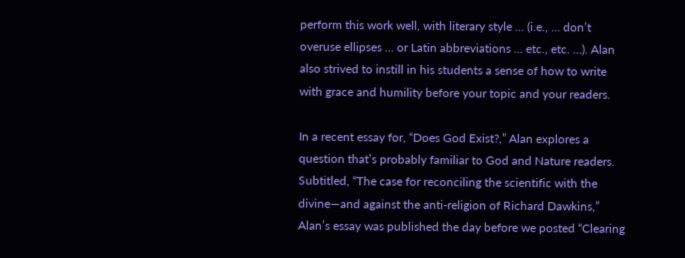perform this work well, with literary style … (i.e., … don’t overuse ellipses … or Latin abbreviations … etc., etc. …). Alan also strived to instill in his students a sense of how to write with grace and humility before your topic and your readers.

In a recent essay for, “Does God Exist?,” Alan explores a question that’s probably familiar to God and Nature readers. Subtitled, “The case for reconciling the scientific with the divine—and against the anti-religion of Richard Dawkins,” Alan’s essay was published the day before we posted “Clearing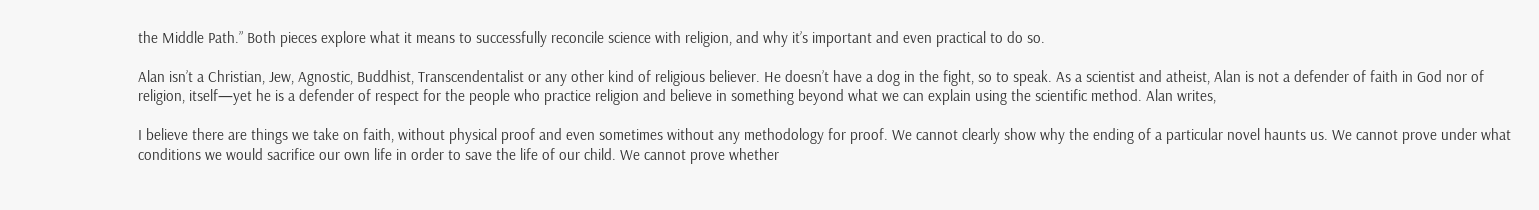the Middle Path.” Both pieces explore what it means to successfully reconcile science with religion, and why it’s important and even practical to do so.

Alan isn’t a Christian, Jew, Agnostic, Buddhist, Transcendentalist or any other kind of religious believer. He doesn’t have a dog in the fight, so to speak. As a scientist and atheist, Alan is not a defender of faith in God nor of religion, itself—yet he is a defender of respect for the people who practice religion and believe in something beyond what we can explain using the scientific method. Alan writes,

I believe there are things we take on faith, without physical proof and even sometimes without any methodology for proof. We cannot clearly show why the ending of a particular novel haunts us. We cannot prove under what conditions we would sacrifice our own life in order to save the life of our child. We cannot prove whether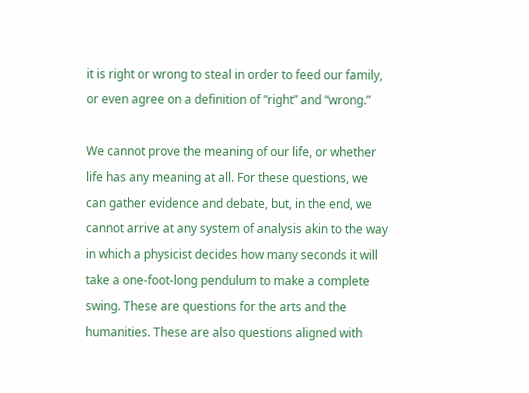it is right or wrong to steal in order to feed our family, or even agree on a definition of “right” and “wrong.”

We cannot prove the meaning of our life, or whether life has any meaning at all. For these questions, we can gather evidence and debate, but, in the end, we cannot arrive at any system of analysis akin to the way in which a physicist decides how many seconds it will take a one-foot-long pendulum to make a complete swing. These are questions for the arts and the humanities. These are also questions aligned with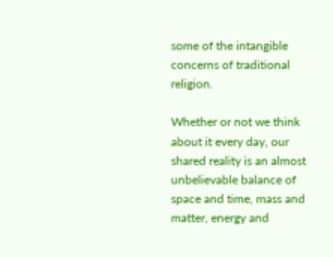some of the intangible concerns of traditional religion.

Whether or not we think about it every day, our shared reality is an almost unbelievable balance of space and time, mass and matter, energy and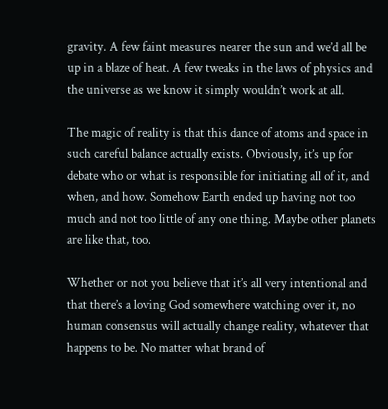gravity. A few faint measures nearer the sun and we’d all be up in a blaze of heat. A few tweaks in the laws of physics and the universe as we know it simply wouldn’t work at all.

The magic of reality is that this dance of atoms and space in such careful balance actually exists. Obviously, it’s up for debate who or what is responsible for initiating all of it, and when, and how. Somehow Earth ended up having not too much and not too little of any one thing. Maybe other planets are like that, too.

Whether or not you believe that it’s all very intentional and that there’s a loving God somewhere watching over it, no human consensus will actually change reality, whatever that happens to be. No matter what brand of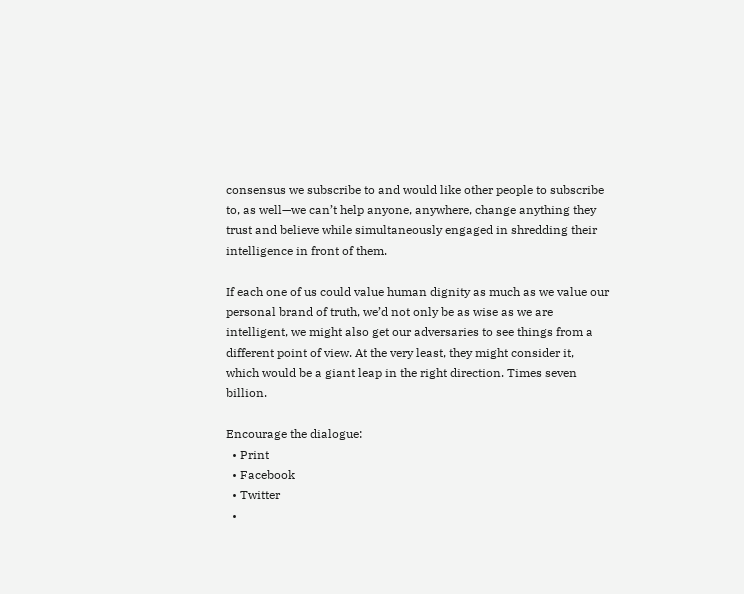consensus we subscribe to and would like other people to subscribe to, as well—we can’t help anyone, anywhere, change anything they trust and believe while simultaneously engaged in shredding their intelligence in front of them.

If each one of us could value human dignity as much as we value our personal brand of truth, we’d not only be as wise as we are intelligent, we might also get our adversaries to see things from a different point of view. At the very least, they might consider it, which would be a giant leap in the right direction. Times seven billion.

Encourage the dialogue:
  • Print
  • Facebook
  • Twitter
  •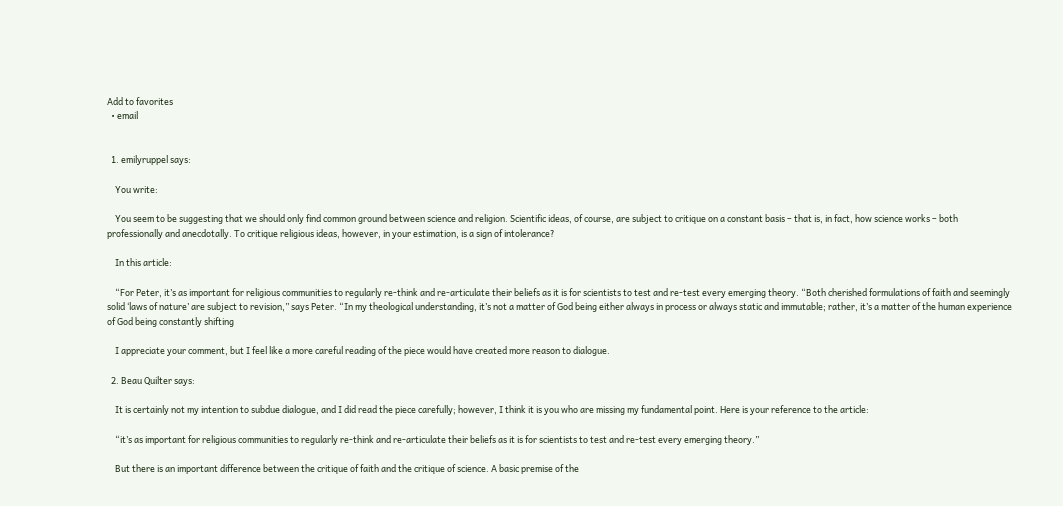Add to favorites
  • email


  1. emilyruppel says:

    You write:

    You seem to be suggesting that we should only find common ground between science and religion. Scientific ideas, of course, are subject to critique on a constant basis – that is, in fact, how science works – both professionally and anecdotally. To critique religious ideas, however, in your estimation, is a sign of intolerance?

    In this article:

    “For Peter, it’s as important for religious communities to regularly re-think and re-articulate their beliefs as it is for scientists to test and re-test every emerging theory. “Both cherished formulations of faith and seemingly solid ‘laws of nature’ are subject to revision,” says Peter. “In my theological understanding, it’s not a matter of God being either always in process or always static and immutable; rather, it’s a matter of the human experience of God being constantly shifting

    I appreciate your comment, but I feel like a more careful reading of the piece would have created more reason to dialogue.

  2. Beau Quilter says:

    It is certainly not my intention to subdue dialogue, and I did read the piece carefully; however, I think it is you who are missing my fundamental point. Here is your reference to the article:

    “it’s as important for religious communities to regularly re-think and re-articulate their beliefs as it is for scientists to test and re-test every emerging theory.”

    But there is an important difference between the critique of faith and the critique of science. A basic premise of the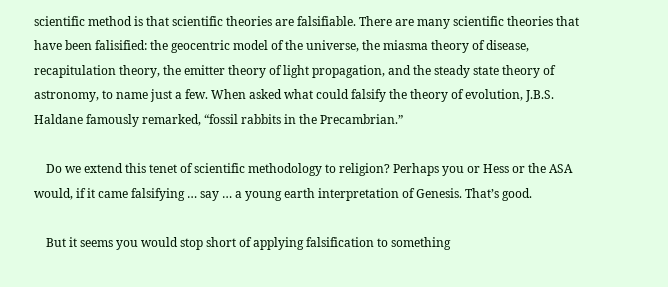scientific method is that scientific theories are falsifiable. There are many scientific theories that have been falisified: the geocentric model of the universe, the miasma theory of disease, recapitulation theory, the emitter theory of light propagation, and the steady state theory of astronomy, to name just a few. When asked what could falsify the theory of evolution, J.B.S. Haldane famously remarked, “fossil rabbits in the Precambrian.”

    Do we extend this tenet of scientific methodology to religion? Perhaps you or Hess or the ASA would, if it came falsifying … say … a young earth interpretation of Genesis. That’s good.

    But it seems you would stop short of applying falsification to something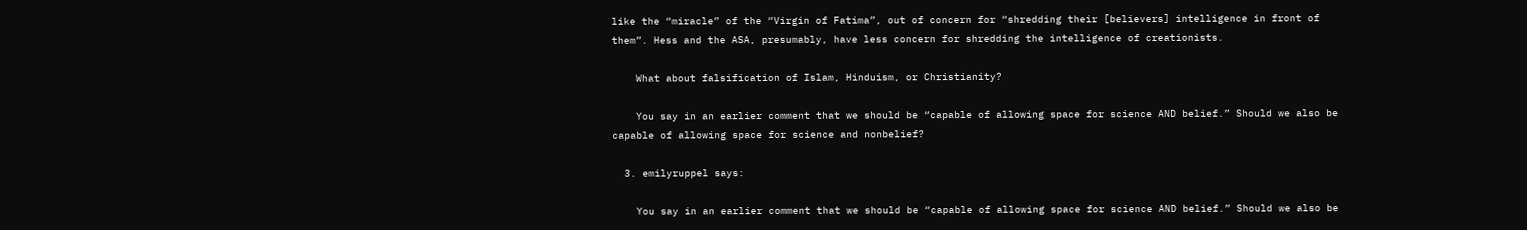like the “miracle” of the “Virgin of Fatima”, out of concern for “shredding their [believers] intelligence in front of them”. Hess and the ASA, presumably, have less concern for shredding the intelligence of creationists.

    What about falsification of Islam, Hinduism, or Christianity?

    You say in an earlier comment that we should be “capable of allowing space for science AND belief.” Should we also be capable of allowing space for science and nonbelief?

  3. emilyruppel says:

    You say in an earlier comment that we should be “capable of allowing space for science AND belief.” Should we also be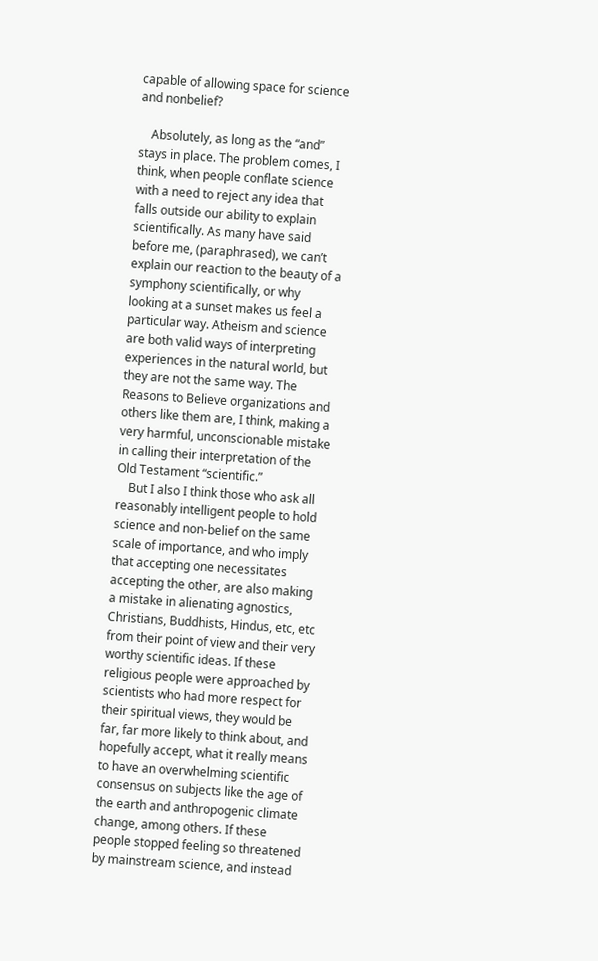capable of allowing space for science and nonbelief?

    Absolutely, as long as the “and” stays in place. The problem comes, I think, when people conflate science with a need to reject any idea that falls outside our ability to explain scientifically. As many have said before me, (paraphrased), we can’t explain our reaction to the beauty of a symphony scientifically, or why looking at a sunset makes us feel a particular way. Atheism and science are both valid ways of interpreting experiences in the natural world, but they are not the same way. The Reasons to Believe organizations and others like them are, I think, making a very harmful, unconscionable mistake in calling their interpretation of the Old Testament “scientific.”
    But I also I think those who ask all reasonably intelligent people to hold science and non-belief on the same scale of importance, and who imply that accepting one necessitates accepting the other, are also making a mistake in alienating agnostics, Christians, Buddhists, Hindus, etc, etc from their point of view and their very worthy scientific ideas. If these religious people were approached by scientists who had more respect for their spiritual views, they would be far, far more likely to think about, and hopefully accept, what it really means to have an overwhelming scientific consensus on subjects like the age of the earth and anthropogenic climate change, among others. If these people stopped feeling so threatened by mainstream science, and instead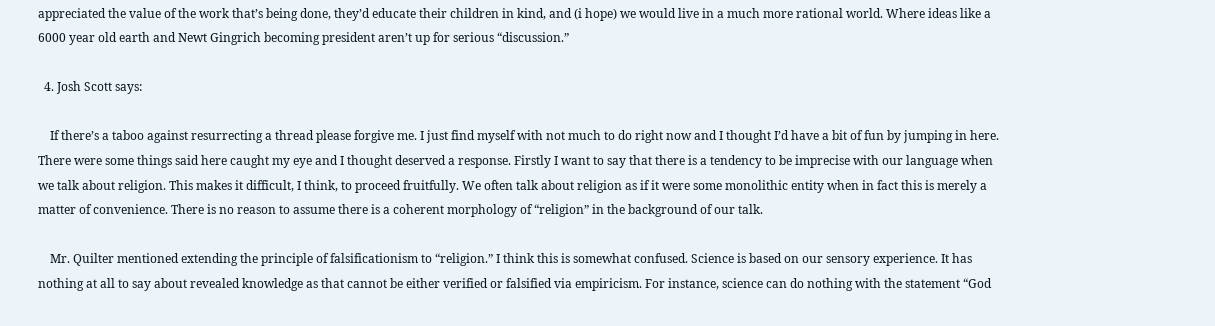appreciated the value of the work that’s being done, they’d educate their children in kind, and (i hope) we would live in a much more rational world. Where ideas like a 6000 year old earth and Newt Gingrich becoming president aren’t up for serious “discussion.”

  4. Josh Scott says:

    If there’s a taboo against resurrecting a thread please forgive me. I just find myself with not much to do right now and I thought I’d have a bit of fun by jumping in here. There were some things said here caught my eye and I thought deserved a response. Firstly I want to say that there is a tendency to be imprecise with our language when we talk about religion. This makes it difficult, I think, to proceed fruitfully. We often talk about religion as if it were some monolithic entity when in fact this is merely a matter of convenience. There is no reason to assume there is a coherent morphology of “religion” in the background of our talk.

    Mr. Quilter mentioned extending the principle of falsificationism to “religion.” I think this is somewhat confused. Science is based on our sensory experience. It has nothing at all to say about revealed knowledge as that cannot be either verified or falsified via empiricism. For instance, science can do nothing with the statement “God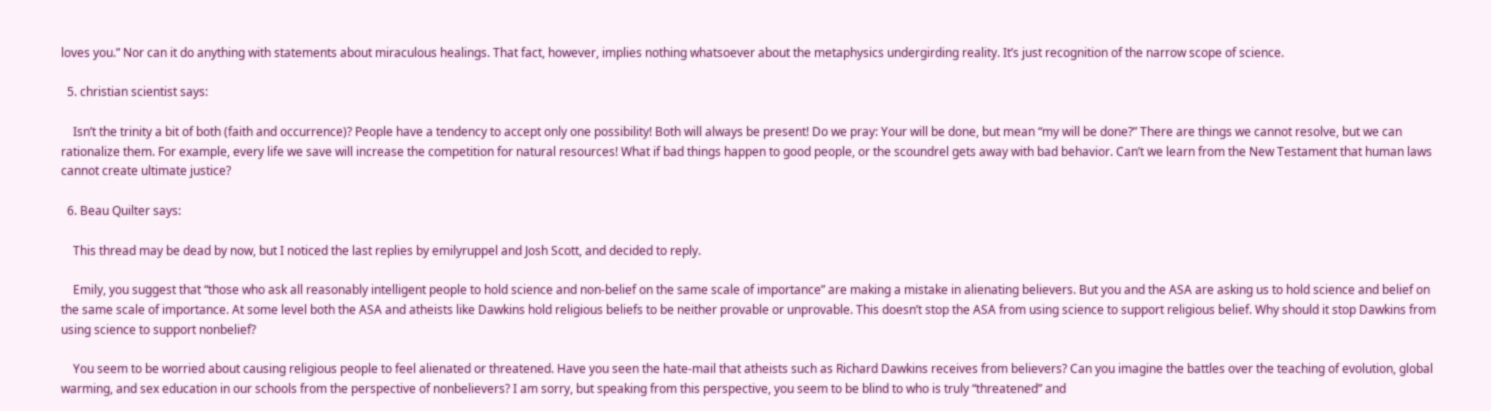loves you.” Nor can it do anything with statements about miraculous healings. That fact, however, implies nothing whatsoever about the metaphysics undergirding reality. It’s just recognition of the narrow scope of science.

  5. christian scientist says:

    Isn’t the trinity a bit of both (faith and occurrence)? People have a tendency to accept only one possibility! Both will always be present! Do we pray: Your will be done, but mean “my will be done?” There are things we cannot resolve, but we can rationalize them. For example, every life we save will increase the competition for natural resources! What if bad things happen to good people, or the scoundrel gets away with bad behavior. Can’t we learn from the New Testament that human laws cannot create ultimate justice?

  6. Beau Quilter says:

    This thread may be dead by now, but I noticed the last replies by emilyruppel and Josh Scott, and decided to reply.

    Emily, you suggest that “those who ask all reasonably intelligent people to hold science and non-belief on the same scale of importance” are making a mistake in alienating believers. But you and the ASA are asking us to hold science and belief on the same scale of importance. At some level both the ASA and atheists like Dawkins hold religious beliefs to be neither provable or unprovable. This doesn’t stop the ASA from using science to support religious belief. Why should it stop Dawkins from using science to support nonbelief?

    You seem to be worried about causing religious people to feel alienated or threatened. Have you seen the hate-mail that atheists such as Richard Dawkins receives from believers? Can you imagine the battles over the teaching of evolution, global warming, and sex education in our schools from the perspective of nonbelievers? I am sorry, but speaking from this perspective, you seem to be blind to who is truly “threatened” and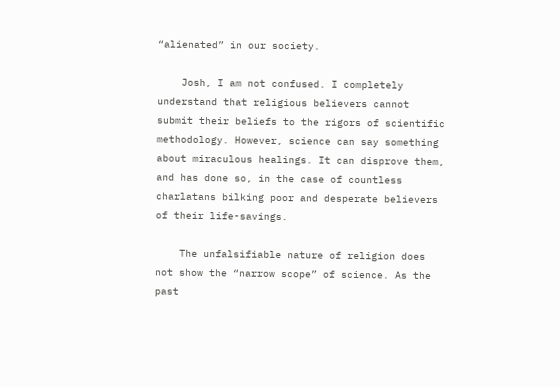“alienated” in our society.

    Josh, I am not confused. I completely understand that religious believers cannot submit their beliefs to the rigors of scientific methodology. However, science can say something about miraculous healings. It can disprove them, and has done so, in the case of countless charlatans bilking poor and desperate believers of their life-savings.

    The unfalsifiable nature of religion does not show the “narrow scope” of science. As the past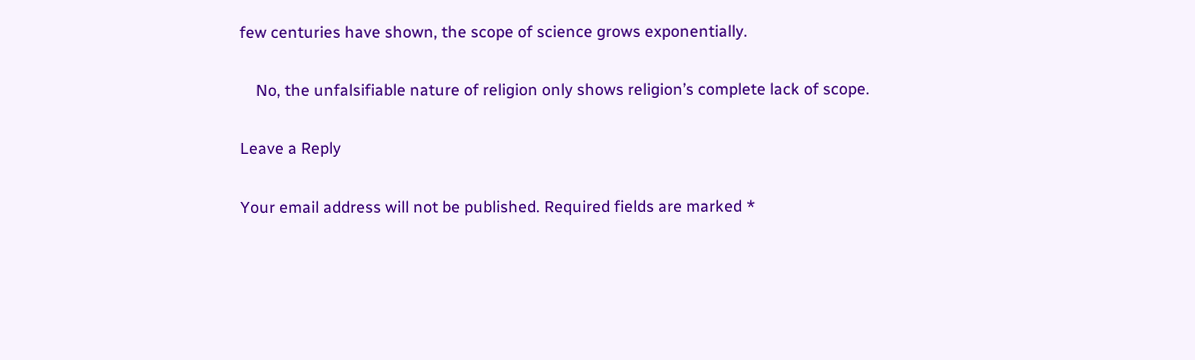few centuries have shown, the scope of science grows exponentially.

    No, the unfalsifiable nature of religion only shows religion’s complete lack of scope.

Leave a Reply

Your email address will not be published. Required fields are marked *